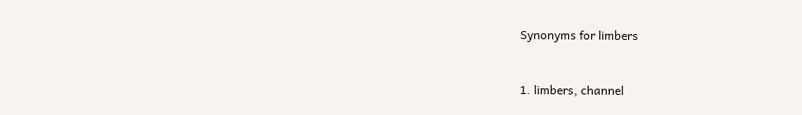Synonyms for limbers


1. limbers, channel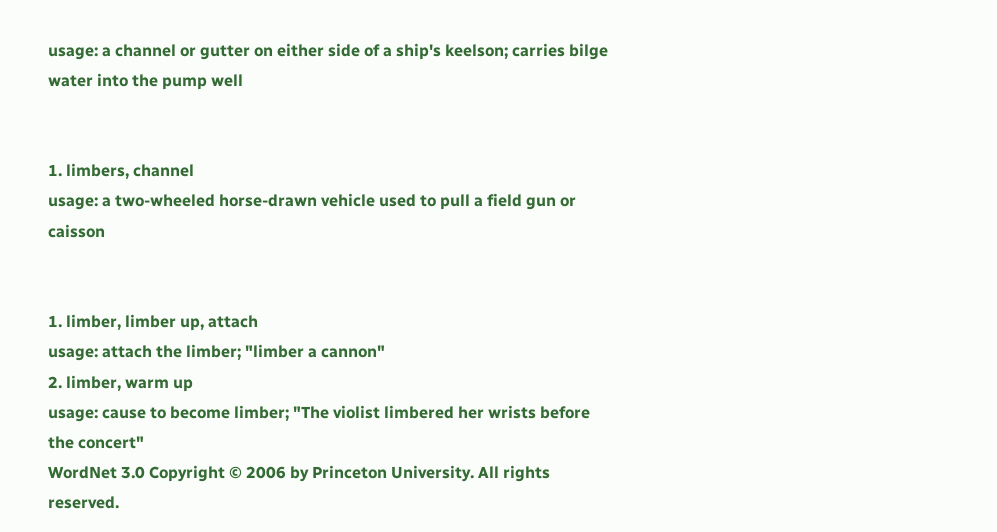usage: a channel or gutter on either side of a ship's keelson; carries bilge water into the pump well


1. limbers, channel
usage: a two-wheeled horse-drawn vehicle used to pull a field gun or caisson


1. limber, limber up, attach
usage: attach the limber; "limber a cannon"
2. limber, warm up
usage: cause to become limber; "The violist limbered her wrists before the concert"
WordNet 3.0 Copyright © 2006 by Princeton University. All rights reserved.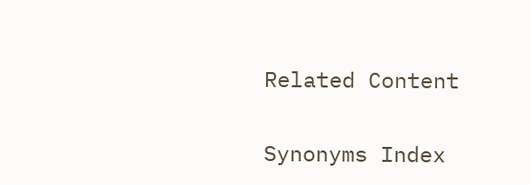Related Content

Synonyms Index